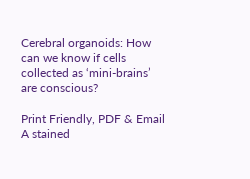Cerebral organoids: How can we know if cells collected as ‘mini-brains’ are conscious?

Print Friendly, PDF & Email
A stained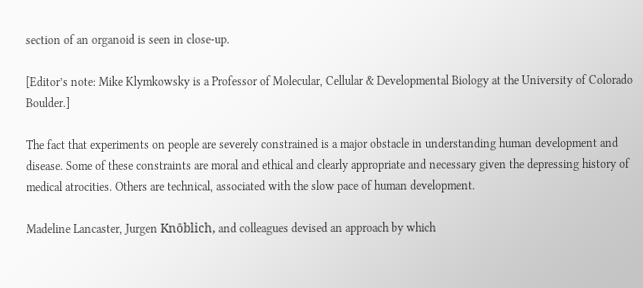section of an organoid is seen in close-up.

[Editor’s note: Mike Klymkowsky is a Professor of Molecular, Cellular & Developmental Biology at the University of Colorado Boulder.]

The fact that experiments on people are severely constrained is a major obstacle in understanding human development and disease. Some of these constraints are moral and ethical and clearly appropriate and necessary given the depressing history of medical atrocities. Others are technical, associated with the slow pace of human development.

Madeline Lancaster, Jurgen Knōblich, and colleagues devised an approach by which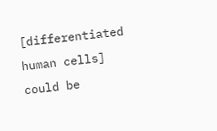[differentiated human cells] could be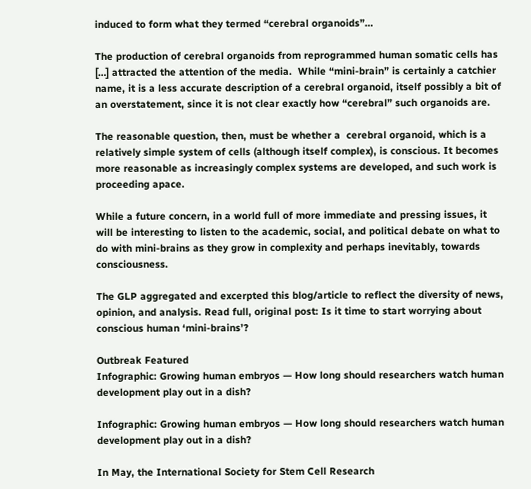induced to form what they termed “cerebral organoids”…

The production of cerebral organoids from reprogrammed human somatic cells has […] attracted the attention of the media.  While “mini-brain” is certainly a catchier name, it is a less accurate description of a cerebral organoid, itself possibly a bit of an overstatement, since it is not clear exactly how “cerebral” such organoids are.

The reasonable question, then, must be whether a  cerebral organoid, which is a relatively simple system of cells (although itself complex), is conscious. It becomes more reasonable as increasingly complex systems are developed, and such work is proceeding apace.

While a future concern, in a world full of more immediate and pressing issues, it will be interesting to listen to the academic, social, and political debate on what to do with mini-brains as they grow in complexity and perhaps inevitably, towards consciousness.

The GLP aggregated and excerpted this blog/article to reflect the diversity of news, opinion, and analysis. Read full, original post: Is it time to start worrying about conscious human ‘mini-brains’?

Outbreak Featured
Infographic: Growing human embryos — How long should researchers watch human development play out in a dish?

Infographic: Growing human embryos — How long should researchers watch human development play out in a dish?

In May, the International Society for Stem Cell Research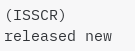(ISSCR) released new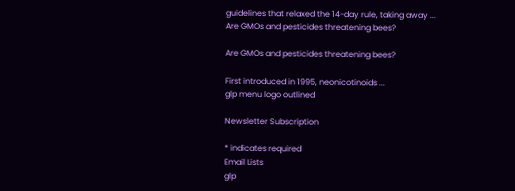guidelines that relaxed the 14-day rule, taking away ...
Are GMOs and pesticides threatening bees?

Are GMOs and pesticides threatening bees?

First introduced in 1995, neonicotinoids ...
glp menu logo outlined

Newsletter Subscription

* indicates required
Email Lists
glp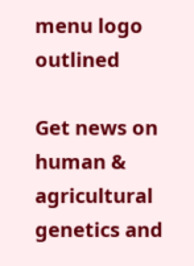menu logo outlined

Get news on human & agricultural genetics and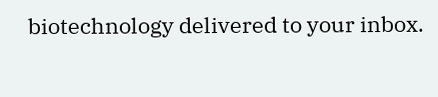biotechnology delivered to your inbox.